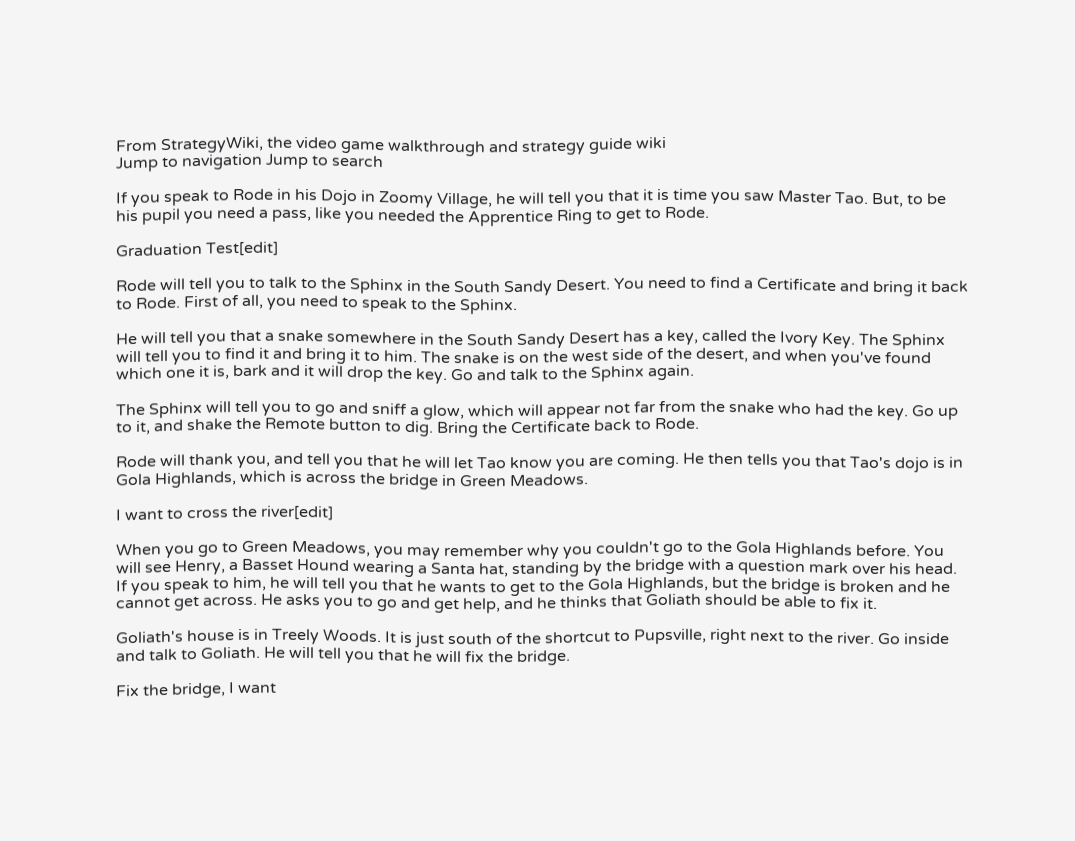From StrategyWiki, the video game walkthrough and strategy guide wiki
Jump to navigation Jump to search

If you speak to Rode in his Dojo in Zoomy Village, he will tell you that it is time you saw Master Tao. But, to be his pupil you need a pass, like you needed the Apprentice Ring to get to Rode.

Graduation Test[edit]

Rode will tell you to talk to the Sphinx in the South Sandy Desert. You need to find a Certificate and bring it back to Rode. First of all, you need to speak to the Sphinx.

He will tell you that a snake somewhere in the South Sandy Desert has a key, called the Ivory Key. The Sphinx will tell you to find it and bring it to him. The snake is on the west side of the desert, and when you've found which one it is, bark and it will drop the key. Go and talk to the Sphinx again.

The Sphinx will tell you to go and sniff a glow, which will appear not far from the snake who had the key. Go up to it, and shake the Remote button to dig. Bring the Certificate back to Rode.

Rode will thank you, and tell you that he will let Tao know you are coming. He then tells you that Tao's dojo is in Gola Highlands, which is across the bridge in Green Meadows.

I want to cross the river[edit]

When you go to Green Meadows, you may remember why you couldn't go to the Gola Highlands before. You will see Henry, a Basset Hound wearing a Santa hat, standing by the bridge with a question mark over his head. If you speak to him, he will tell you that he wants to get to the Gola Highlands, but the bridge is broken and he cannot get across. He asks you to go and get help, and he thinks that Goliath should be able to fix it.

Goliath's house is in Treely Woods. It is just south of the shortcut to Pupsville, right next to the river. Go inside and talk to Goliath. He will tell you that he will fix the bridge.

Fix the bridge, I want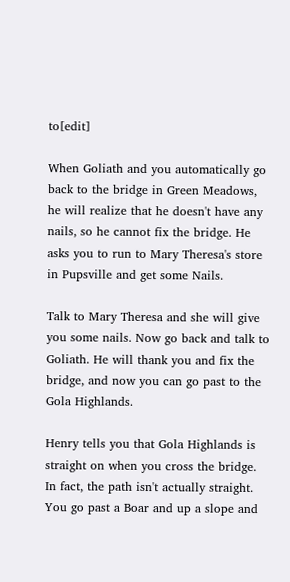to[edit]

When Goliath and you automatically go back to the bridge in Green Meadows, he will realize that he doesn't have any nails, so he cannot fix the bridge. He asks you to run to Mary Theresa's store in Pupsville and get some Nails.

Talk to Mary Theresa and she will give you some nails. Now go back and talk to Goliath. He will thank you and fix the bridge, and now you can go past to the Gola Highlands.

Henry tells you that Gola Highlands is straight on when you cross the bridge. In fact, the path isn't actually straight. You go past a Boar and up a slope and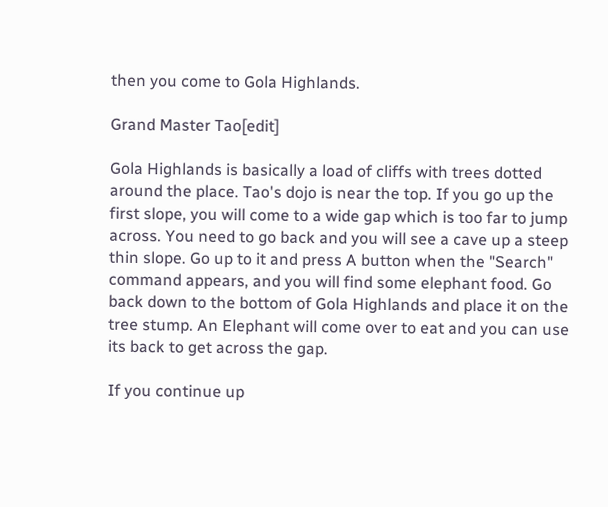then you come to Gola Highlands.

Grand Master Tao[edit]

Gola Highlands is basically a load of cliffs with trees dotted around the place. Tao's dojo is near the top. If you go up the first slope, you will come to a wide gap which is too far to jump across. You need to go back and you will see a cave up a steep thin slope. Go up to it and press A button when the "Search" command appears, and you will find some elephant food. Go back down to the bottom of Gola Highlands and place it on the tree stump. An Elephant will come over to eat and you can use its back to get across the gap.

If you continue up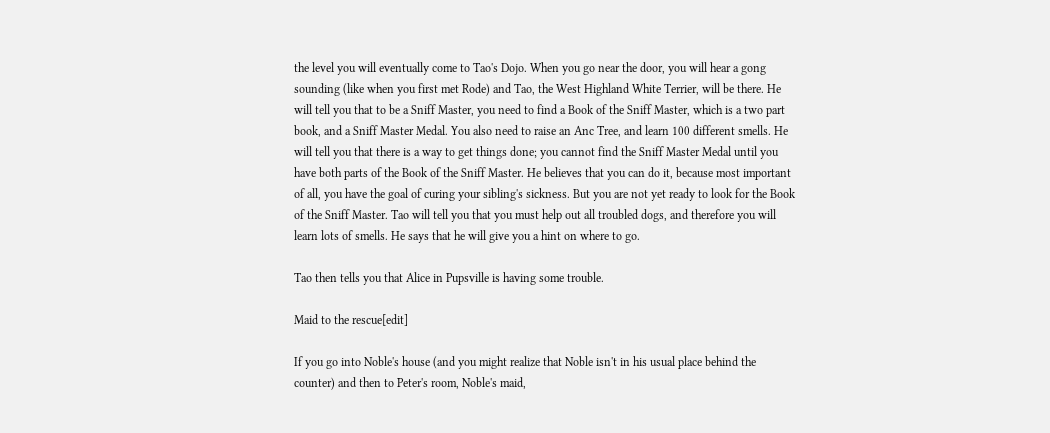the level you will eventually come to Tao's Dojo. When you go near the door, you will hear a gong sounding (like when you first met Rode) and Tao, the West Highland White Terrier, will be there. He will tell you that to be a Sniff Master, you need to find a Book of the Sniff Master, which is a two part book, and a Sniff Master Medal. You also need to raise an Anc Tree, and learn 100 different smells. He will tell you that there is a way to get things done; you cannot find the Sniff Master Medal until you have both parts of the Book of the Sniff Master. He believes that you can do it, because most important of all, you have the goal of curing your sibling's sickness. But you are not yet ready to look for the Book of the Sniff Master. Tao will tell you that you must help out all troubled dogs, and therefore you will learn lots of smells. He says that he will give you a hint on where to go.

Tao then tells you that Alice in Pupsville is having some trouble.

Maid to the rescue[edit]

If you go into Noble's house (and you might realize that Noble isn't in his usual place behind the counter) and then to Peter's room, Noble's maid,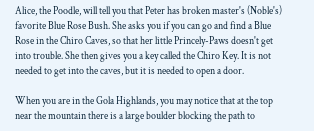Alice, the Poodle, will tell you that Peter has broken master's (Noble's) favorite Blue Rose Bush. She asks you if you can go and find a Blue Rose in the Chiro Caves, so that her little Princely-Paws doesn't get into trouble. She then gives you a key called the Chiro Key. It is not needed to get into the caves, but it is needed to open a door.

When you are in the Gola Highlands, you may notice that at the top near the mountain there is a large boulder blocking the path to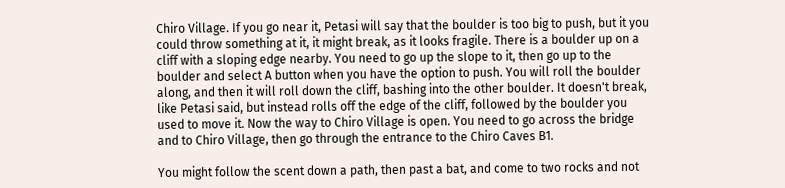Chiro Village. If you go near it, Petasi will say that the boulder is too big to push, but it you could throw something at it, it might break, as it looks fragile. There is a boulder up on a cliff with a sloping edge nearby. You need to go up the slope to it, then go up to the boulder and select A button when you have the option to push. You will roll the boulder along, and then it will roll down the cliff, bashing into the other boulder. It doesn't break, like Petasi said, but instead rolls off the edge of the cliff, followed by the boulder you used to move it. Now the way to Chiro Village is open. You need to go across the bridge and to Chiro Village, then go through the entrance to the Chiro Caves B1.

You might follow the scent down a path, then past a bat, and come to two rocks and not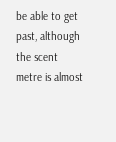be able to get past, although the scent metre is almost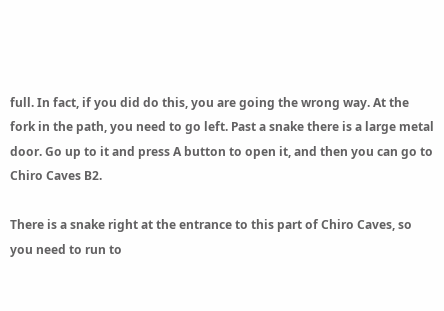full. In fact, if you did do this, you are going the wrong way. At the fork in the path, you need to go left. Past a snake there is a large metal door. Go up to it and press A button to open it, and then you can go to Chiro Caves B2.

There is a snake right at the entrance to this part of Chiro Caves, so you need to run to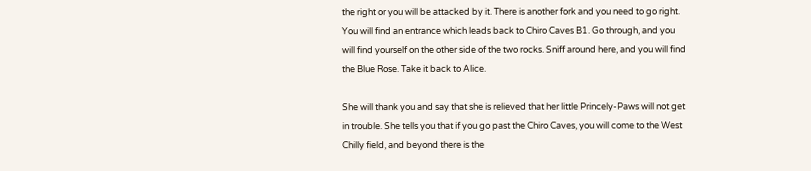the right or you will be attacked by it. There is another fork and you need to go right. You will find an entrance which leads back to Chiro Caves B1. Go through, and you will find yourself on the other side of the two rocks. Sniff around here, and you will find the Blue Rose. Take it back to Alice.

She will thank you and say that she is relieved that her little Princely-Paws will not get in trouble. She tells you that if you go past the Chiro Caves, you will come to the West Chilly field, and beyond there is the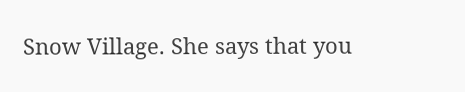Snow Village. She says that you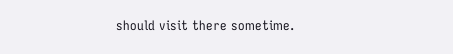should visit there sometime.